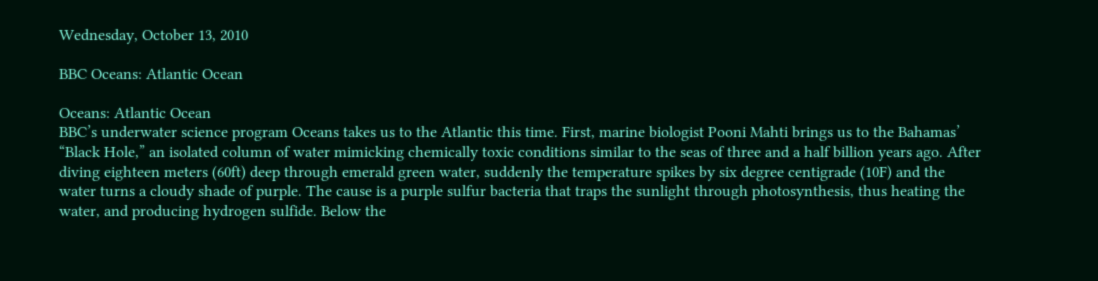Wednesday, October 13, 2010

BBC Oceans: Atlantic Ocean

Oceans: Atlantic Ocean
BBC’s underwater science program Oceans takes us to the Atlantic this time. First, marine biologist Pooni Mahti brings us to the Bahamas’ “Black Hole,” an isolated column of water mimicking chemically toxic conditions similar to the seas of three and a half billion years ago. After diving eighteen meters (60ft) deep through emerald green water, suddenly the temperature spikes by six degree centigrade (10F) and the water turns a cloudy shade of purple. The cause is a purple sulfur bacteria that traps the sunlight through photosynthesis, thus heating the water, and producing hydrogen sulfide. Below the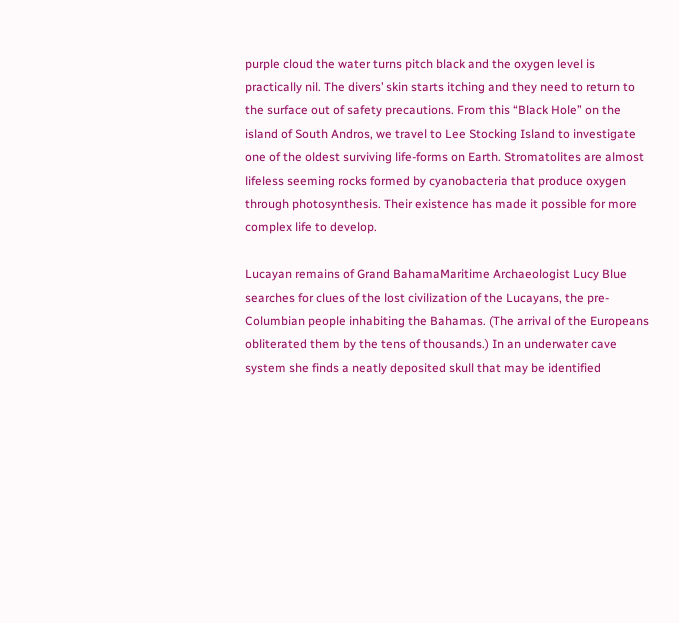purple cloud the water turns pitch black and the oxygen level is practically nil. The divers’ skin starts itching and they need to return to the surface out of safety precautions. From this “Black Hole” on the island of South Andros, we travel to Lee Stocking Island to investigate one of the oldest surviving life-forms on Earth. Stromatolites are almost lifeless seeming rocks formed by cyanobacteria that produce oxygen through photosynthesis. Their existence has made it possible for more complex life to develop.

Lucayan remains of Grand BahamaMaritime Archaeologist Lucy Blue searches for clues of the lost civilization of the Lucayans, the pre-Columbian people inhabiting the Bahamas. (The arrival of the Europeans obliterated them by the tens of thousands.) In an underwater cave system she finds a neatly deposited skull that may be identified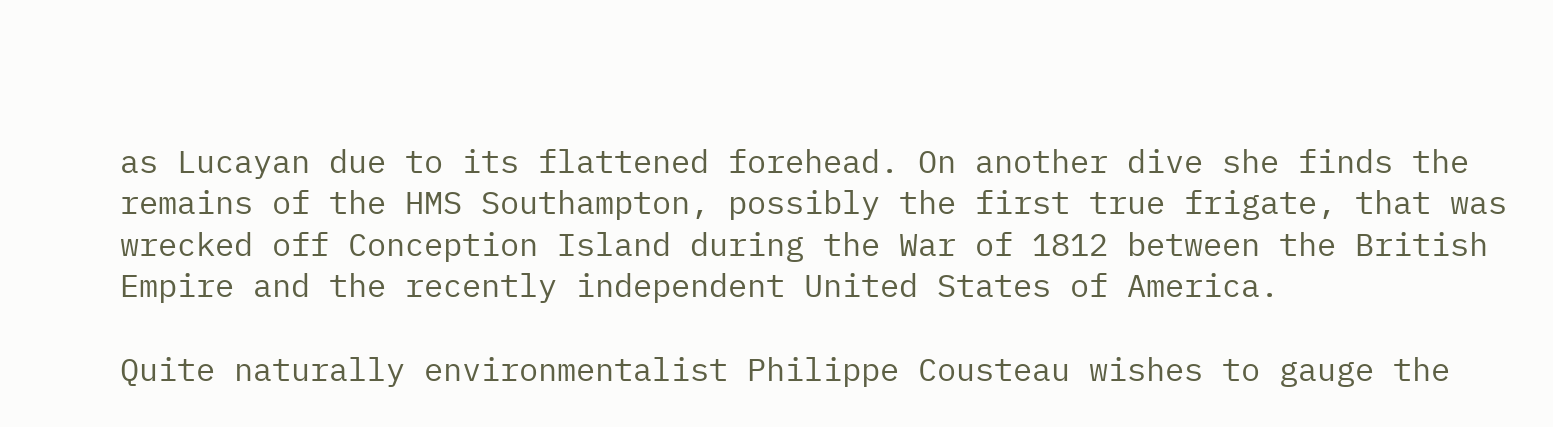as Lucayan due to its flattened forehead. On another dive she finds the remains of the HMS Southampton, possibly the first true frigate, that was wrecked off Conception Island during the War of 1812 between the British Empire and the recently independent United States of America.

Quite naturally environmentalist Philippe Cousteau wishes to gauge the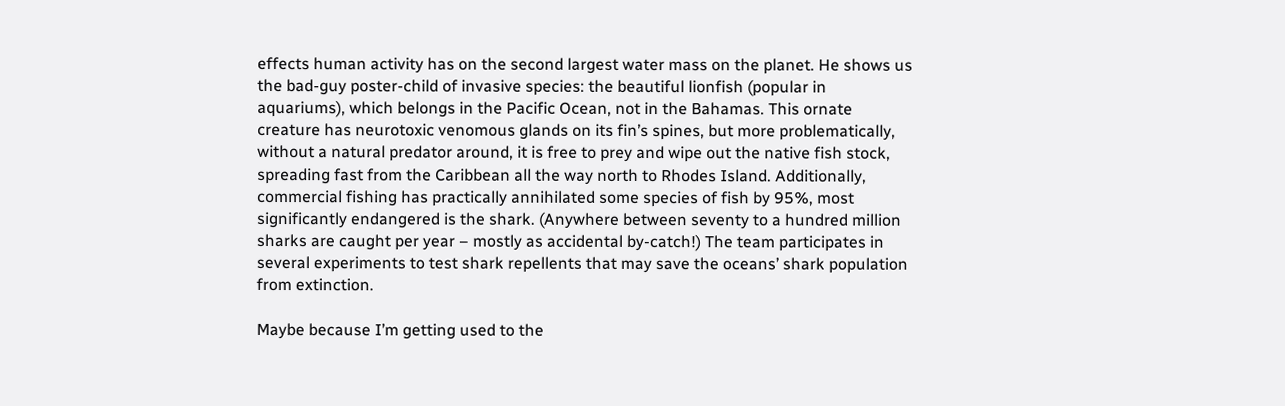effects human activity has on the second largest water mass on the planet. He shows us the bad-guy poster-child of invasive species: the beautiful lionfish (popular in aquariums), which belongs in the Pacific Ocean, not in the Bahamas. This ornate creature has neurotoxic venomous glands on its fin’s spines, but more problematically, without a natural predator around, it is free to prey and wipe out the native fish stock, spreading fast from the Caribbean all the way north to Rhodes Island. Additionally, commercial fishing has practically annihilated some species of fish by 95%, most significantly endangered is the shark. (Anywhere between seventy to a hundred million sharks are caught per year – mostly as accidental by-catch!) The team participates in several experiments to test shark repellents that may save the oceans’ shark population from extinction.

Maybe because I’m getting used to the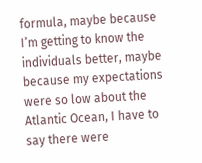formula, maybe because I’m getting to know the individuals better, maybe because my expectations were so low about the Atlantic Ocean, I have to say there were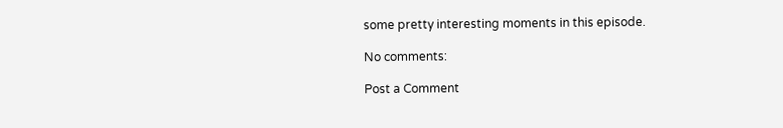some pretty interesting moments in this episode.

No comments:

Post a Comment